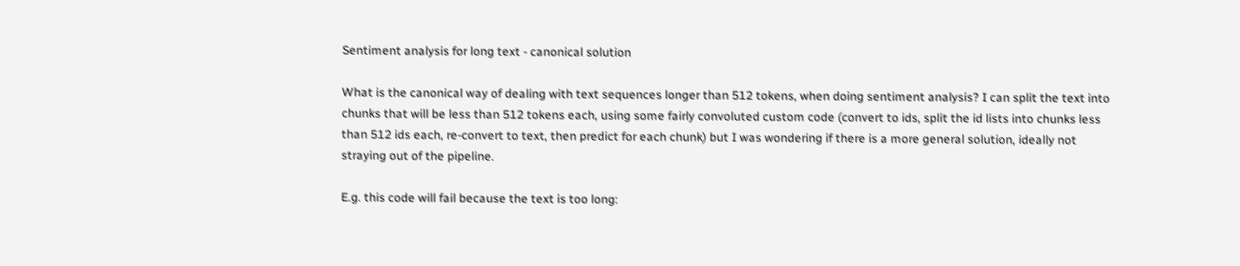Sentiment analysis for long text - canonical solution

What is the canonical way of dealing with text sequences longer than 512 tokens, when doing sentiment analysis? I can split the text into chunks that will be less than 512 tokens each, using some fairly convoluted custom code (convert to ids, split the id lists into chunks less than 512 ids each, re-convert to text, then predict for each chunk) but I was wondering if there is a more general solution, ideally not straying out of the pipeline.

E.g. this code will fail because the text is too long: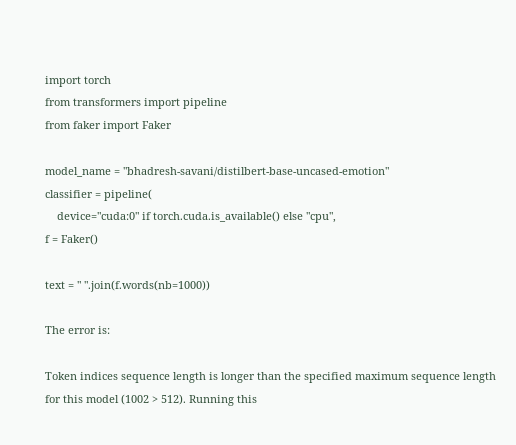import torch
from transformers import pipeline
from faker import Faker

model_name = "bhadresh-savani/distilbert-base-uncased-emotion"
classifier = pipeline(
    device="cuda:0" if torch.cuda.is_available() else "cpu",
f = Faker()

text = " ".join(f.words(nb=1000))

The error is:

Token indices sequence length is longer than the specified maximum sequence length for this model (1002 > 512). Running this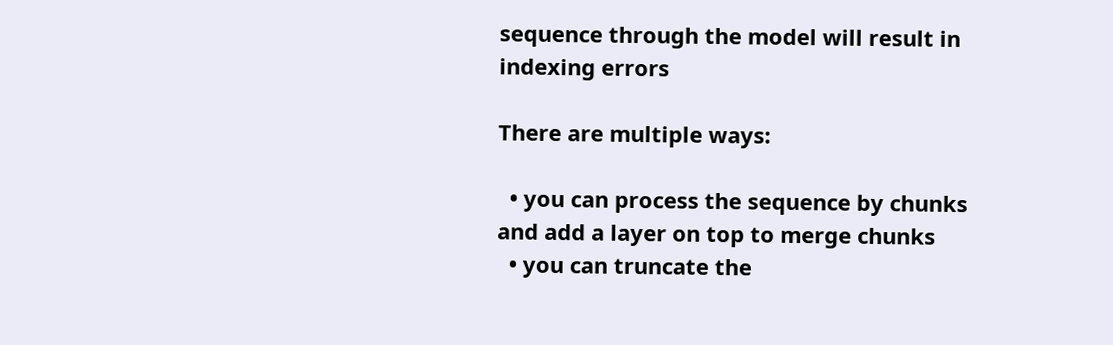sequence through the model will result in indexing errors

There are multiple ways:

  • you can process the sequence by chunks and add a layer on top to merge chunks
  • you can truncate the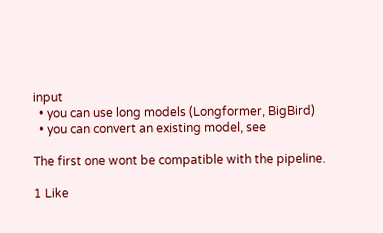input
  • you can use long models (Longformer, BigBird)
  • you can convert an existing model, see

The first one wont be compatible with the pipeline.

1 Like